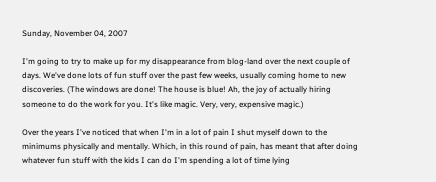Sunday, November 04, 2007

I'm going to try to make up for my disappearance from blog-land over the next couple of days. We've done lots of fun stuff over the past few weeks, usually coming home to new discoveries. (The windows are done! The house is blue! Ah, the joy of actually hiring someone to do the work for you. It's like magic. Very, very, expensive magic.)

Over the years I've noticed that when I'm in a lot of pain I shut myself down to the minimums physically and mentally. Which, in this round of pain, has meant that after doing whatever fun stuff with the kids I can do I'm spending a lot of time lying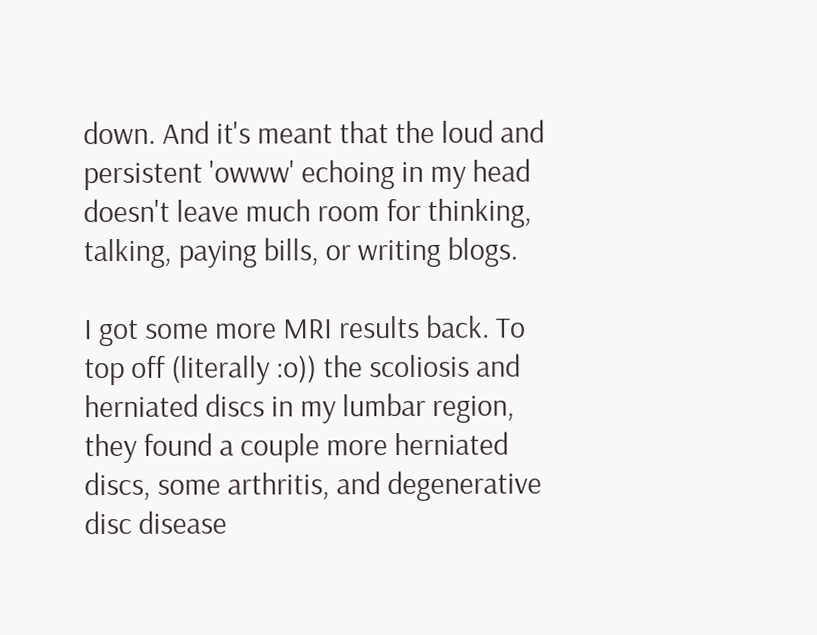down. And it's meant that the loud and persistent 'owww' echoing in my head doesn't leave much room for thinking, talking, paying bills, or writing blogs.

I got some more MRI results back. To top off (literally :o)) the scoliosis and herniated discs in my lumbar region, they found a couple more herniated discs, some arthritis, and degenerative disc disease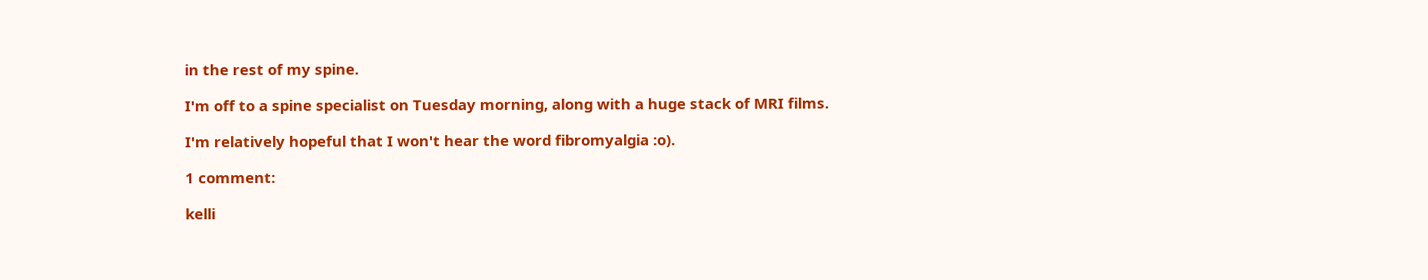in the rest of my spine.

I'm off to a spine specialist on Tuesday morning, along with a huge stack of MRI films.

I'm relatively hopeful that I won't hear the word fibromyalgia :o).

1 comment:

kelli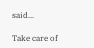said...

Take care of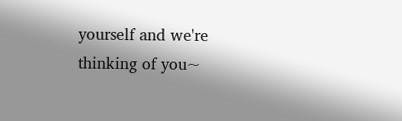yourself and we're thinking of you~